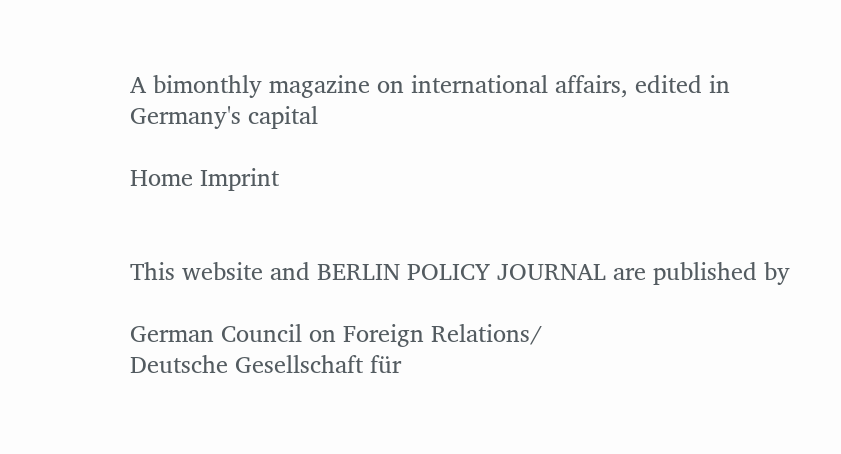A bimonthly magazine on international affairs, edited in Germany's capital

Home Imprint


This website and BERLIN POLICY JOURNAL are published by

German Council on Foreign Relations/
Deutsche Gesellschaft für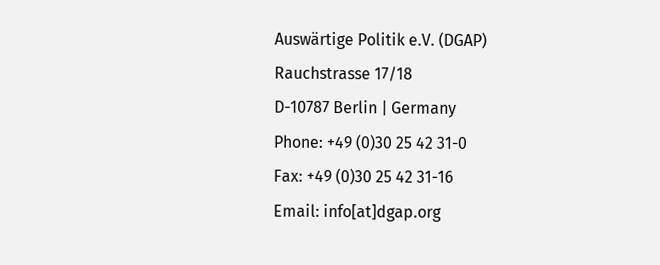Auswärtige Politik e.V. (DGAP)
Rauchstrasse 17/18
D-10787 Berlin | Germany
Phone: +49 (0)30 25 42 31-0
Fax: +49 (0)30 25 42 31-16
Email: info[at]dgap.org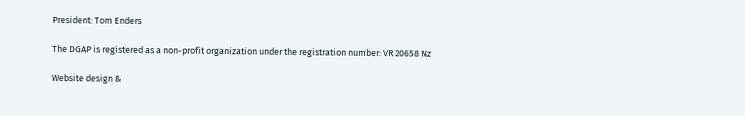President: Tom Enders

The DGAP is registered as a non-profit organization under the registration number: VR 20658 Nz

Website design &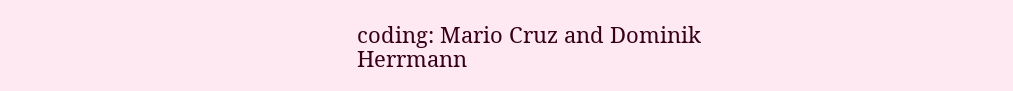coding: Mario Cruz and Dominik Herrmann